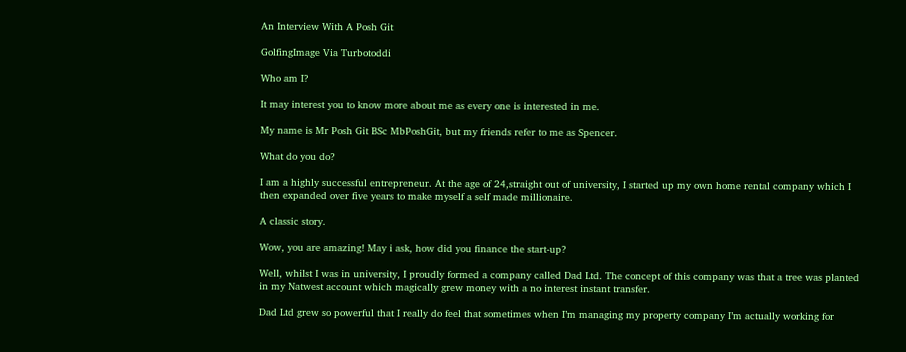An Interview With A Posh Git

GolfingImage Via Turbotoddi

Who am I?

It may interest you to know more about me as every one is interested in me.

My name is Mr Posh Git BSc MbPoshGit, but my friends refer to me as Spencer.

What do you do?

I am a highly successful entrepreneur. At the age of 24,straight out of university, I started up my own home rental company which I then expanded over five years to make myself a self made millionaire.

A classic story.

Wow, you are amazing! May i ask, how did you finance the start-up?

Well, whilst I was in university, I proudly formed a company called Dad Ltd. The concept of this company was that a tree was planted in my Natwest account which magically grew money with a no interest instant transfer.

Dad Ltd grew so powerful that I really do feel that sometimes when I’m managing my property company I’m actually working for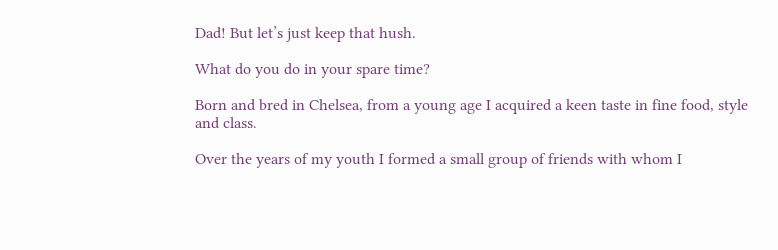Dad! But let’s just keep that hush.

What do you do in your spare time?

Born and bred in Chelsea, from a young age I acquired a keen taste in fine food, style and class.

Over the years of my youth I formed a small group of friends with whom I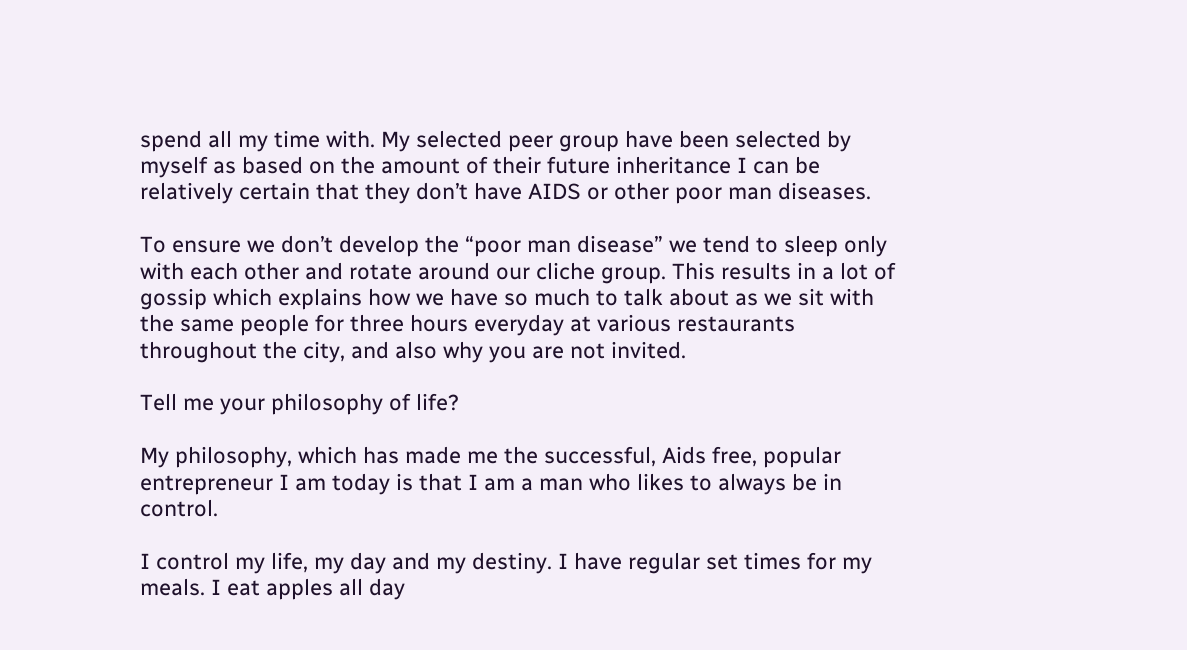spend all my time with. My selected peer group have been selected by myself as based on the amount of their future inheritance I can be relatively certain that they don’t have AIDS or other poor man diseases.

To ensure we don’t develop the “poor man disease” we tend to sleep only with each other and rotate around our cliche group. This results in a lot of gossip which explains how we have so much to talk about as we sit with the same people for three hours everyday at various restaurants throughout the city, and also why you are not invited.

Tell me your philosophy of life?

My philosophy, which has made me the successful, Aids free, popular entrepreneur I am today is that I am a man who likes to always be in control.

I control my life, my day and my destiny. I have regular set times for my meals. I eat apples all day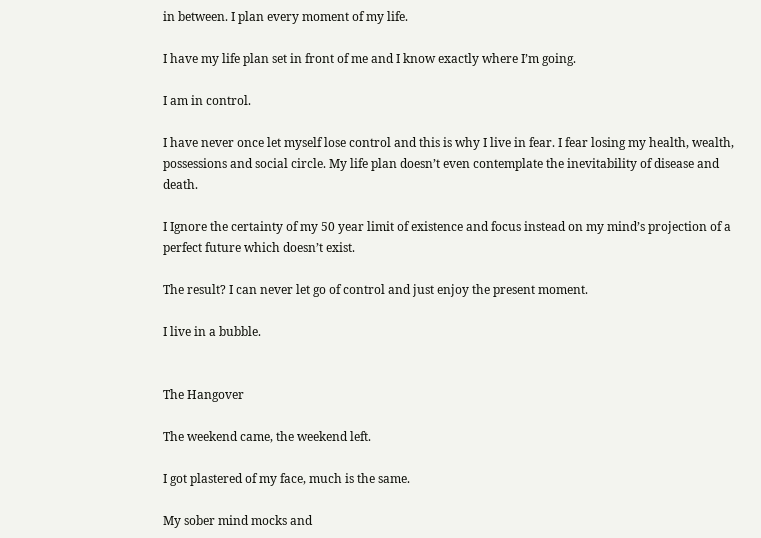in between. I plan every moment of my life.

I have my life plan set in front of me and I know exactly where I’m going.

I am in control.

I have never once let myself lose control and this is why I live in fear. I fear losing my health, wealth, possessions and social circle. My life plan doesn’t even contemplate the inevitability of disease and death.

I Ignore the certainty of my 50 year limit of existence and focus instead on my mind’s projection of a perfect future which doesn’t exist.

The result? I can never let go of control and just enjoy the present moment.

I live in a bubble.


The Hangover

The weekend came, the weekend left.

I got plastered of my face, much is the same.

My sober mind mocks and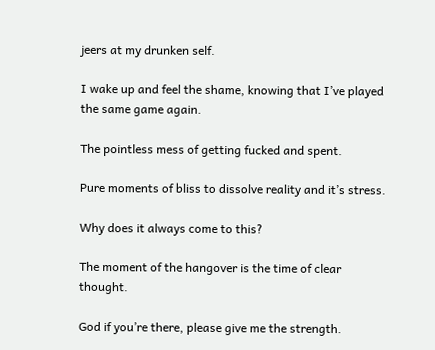jeers at my drunken self.

I wake up and feel the shame, knowing that I’ve played the same game again.

The pointless mess of getting fucked and spent.

Pure moments of bliss to dissolve reality and it’s stress.

Why does it always come to this?

The moment of the hangover is the time of clear thought.

God if you’re there, please give me the strength.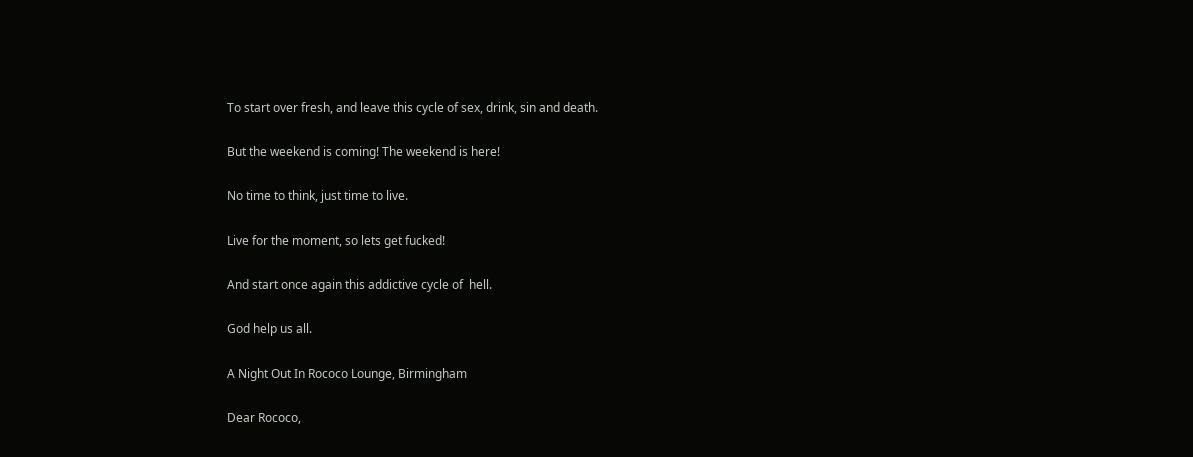To start over fresh, and leave this cycle of sex, drink, sin and death.

But the weekend is coming! The weekend is here!

No time to think, just time to live.

Live for the moment, so lets get fucked!

And start once again this addictive cycle of  hell.

God help us all.

A Night Out In Rococo Lounge, Birmingham

Dear Rococo,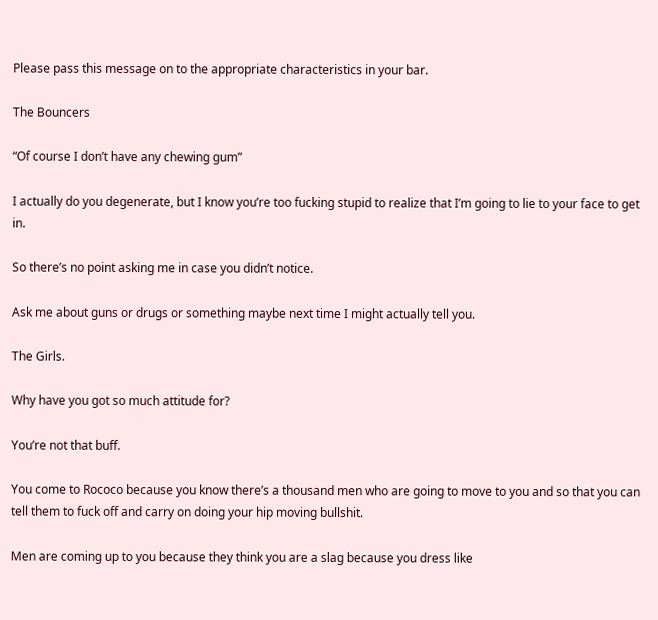Please pass this message on to the appropriate characteristics in your bar.

The Bouncers

“Of course I don’t have any chewing gum”

I actually do you degenerate, but I know you’re too fucking stupid to realize that I’m going to lie to your face to get in.

So there’s no point asking me in case you didn’t notice.

Ask me about guns or drugs or something maybe next time I might actually tell you.

The Girls.

Why have you got so much attitude for?

You’re not that buff.

You come to Rococo because you know there’s a thousand men who are going to move to you and so that you can tell them to fuck off and carry on doing your hip moving bullshit.

Men are coming up to you because they think you are a slag because you dress like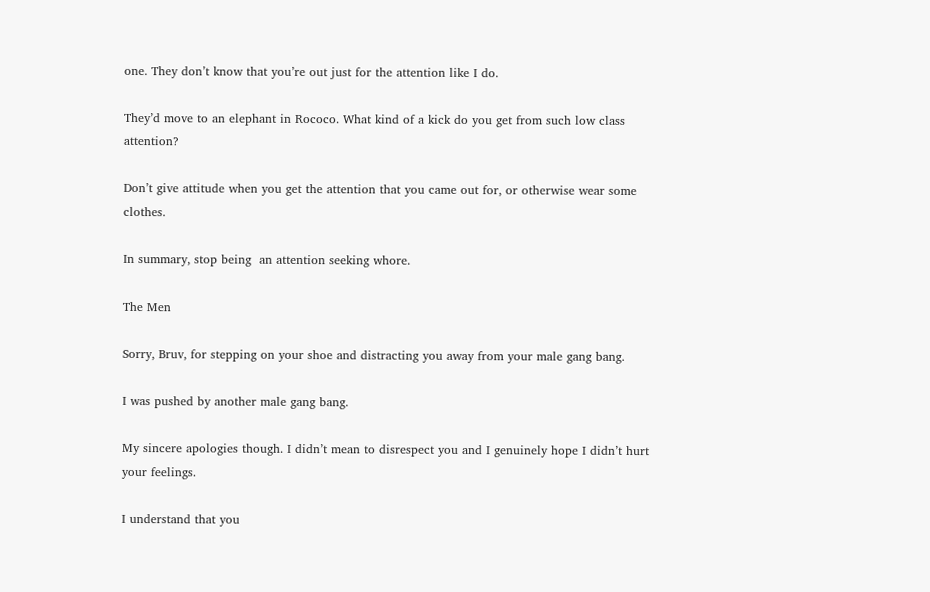one. They don’t know that you’re out just for the attention like I do.

They’d move to an elephant in Rococo. What kind of a kick do you get from such low class attention?

Don’t give attitude when you get the attention that you came out for, or otherwise wear some clothes.

In summary, stop being  an attention seeking whore.

The Men

Sorry, Bruv, for stepping on your shoe and distracting you away from your male gang bang.

I was pushed by another male gang bang.

My sincere apologies though. I didn’t mean to disrespect you and I genuinely hope I didn’t hurt your feelings.

I understand that you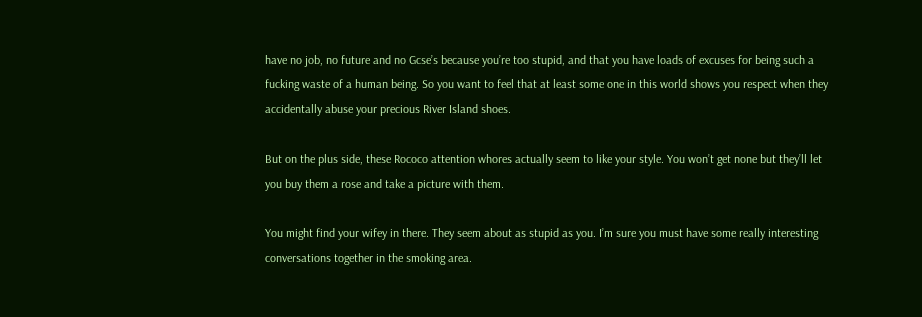have no job, no future and no Gcse’s because you’re too stupid, and that you have loads of excuses for being such a fucking waste of a human being. So you want to feel that at least some one in this world shows you respect when they accidentally abuse your precious River Island shoes.

But on the plus side, these Rococo attention whores actually seem to like your style. You won’t get none but they’ll let you buy them a rose and take a picture with them.

You might find your wifey in there. They seem about as stupid as you. I’m sure you must have some really interesting conversations together in the smoking area.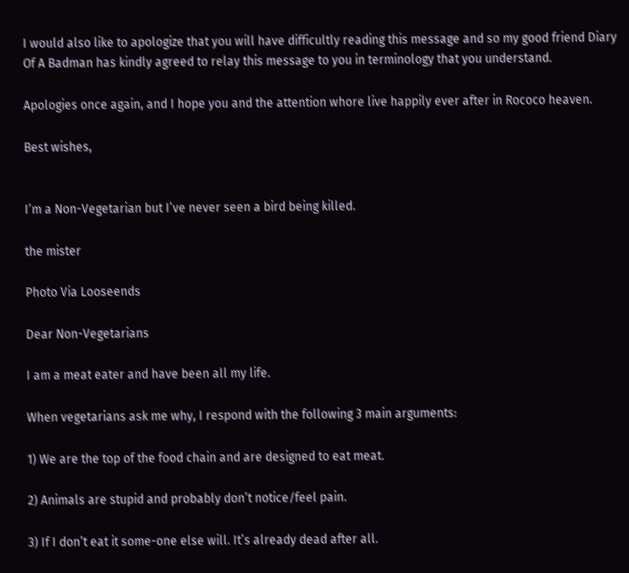I would also like to apologize that you will have difficultly reading this message and so my good friend Diary Of A Badman has kindly agreed to relay this message to you in terminology that you understand.

Apologies once again, and I hope you and the attention whore live happily ever after in Rococo heaven.

Best wishes,


I’m a Non-Vegetarian but I’ve never seen a bird being killed.

the mister

Photo Via Looseends

Dear Non-Vegetarians

I am a meat eater and have been all my life.

When vegetarians ask me why, I respond with the following 3 main arguments:

1) We are the top of the food chain and are designed to eat meat.

2) Animals are stupid and probably don’t notice/feel pain.

3) If I don’t eat it some-one else will. It’s already dead after all.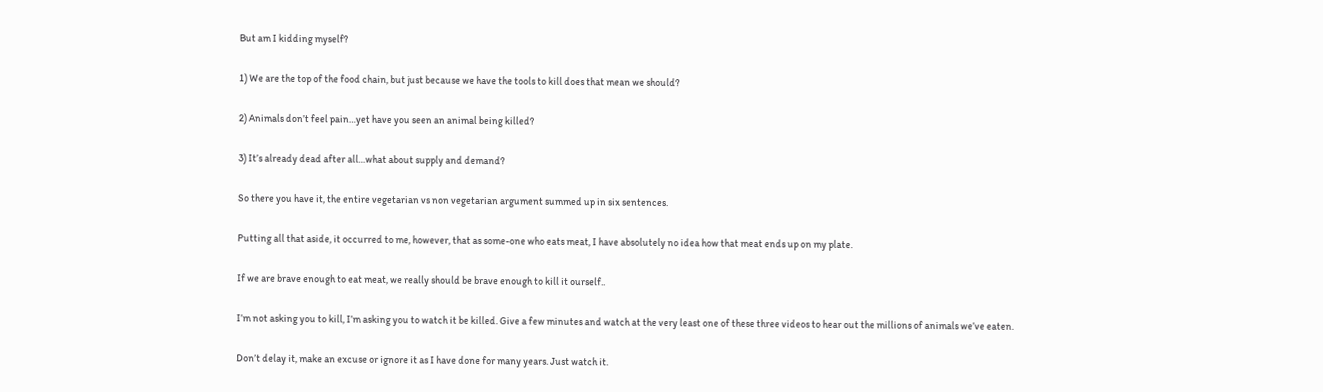But am I kidding myself?

1) We are the top of the food chain, but just because we have the tools to kill does that mean we should?

2) Animals don’t feel pain…yet have you seen an animal being killed?

3) It’s already dead after all…what about supply and demand?

So there you have it, the entire vegetarian vs non vegetarian argument summed up in six sentences.

Putting all that aside, it occurred to me, however, that as some-one who eats meat, I have absolutely no idea how that meat ends up on my plate.

If we are brave enough to eat meat, we really should be brave enough to kill it ourself..

I’m not asking you to kill, I’m asking you to watch it be killed. Give a few minutes and watch at the very least one of these three videos to hear out the millions of animals we’ve eaten.

Don’t delay it, make an excuse or ignore it as I have done for many years. Just watch it.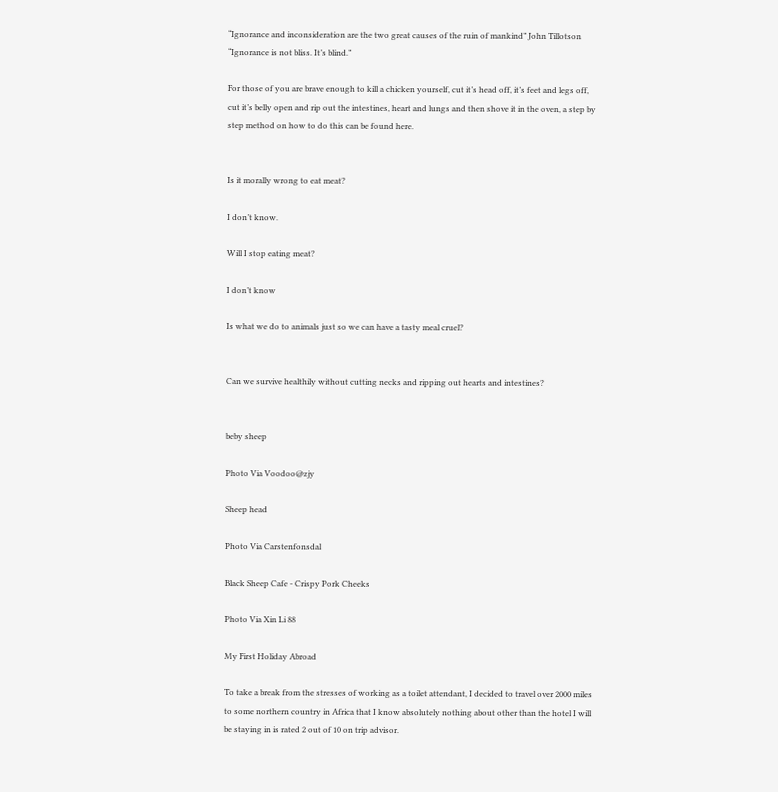“Ignorance and inconsideration are the two great causes of the ruin of mankind” John Tillotson
“Ignorance is not bliss. It’s blind.”

For those of you are brave enough to kill a chicken yourself, cut it’s head off, it’s feet and legs off, cut it’s belly open and rip out the intestines, heart and lungs and then shove it in the oven, a step by step method on how to do this can be found here.


Is it morally wrong to eat meat?

I don’t know.

Will I stop eating meat?

I don’t know

Is what we do to animals just so we can have a tasty meal cruel?


Can we survive healthily without cutting necks and ripping out hearts and intestines?


beby sheep

Photo Via Voodoo@zjy

Sheep head

Photo Via Carstenfonsdal

Black Sheep Cafe - Crispy Pork Cheeks

Photo Via Xin Li 88

My First Holiday Abroad

To take a break from the stresses of working as a toilet attendant, I decided to travel over 2000 miles to some northern country in Africa that I know absolutely nothing about other than the hotel I will be staying in is rated 2 out of 10 on trip advisor.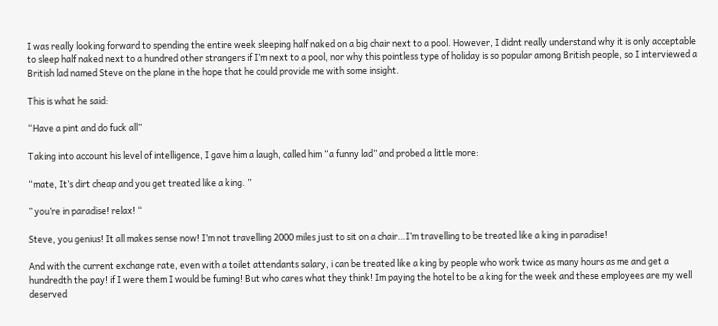I was really looking forward to spending the entire week sleeping half naked on a big chair next to a pool. However, I didnt really understand why it is only acceptable to sleep half naked next to a hundred other strangers if I’m next to a pool, nor why this pointless type of holiday is so popular among British people, so I interviewed a British lad named Steve on the plane in the hope that he could provide me with some insight.

This is what he said:

“Have a pint and do fuck all”

Taking into account his level of intelligence, I gave him a laugh, called him “a funny lad” and probed a little more:

“mate, It’s dirt cheap and you get treated like a king. ”

” you’re in paradise! relax! “

Steve, you genius! It all makes sense now! I’m not travelling 2000 miles just to sit on a chair…I’m travelling to be treated like a king in paradise!

And with the current exchange rate, even with a toilet attendants salary, i can be treated like a king by people who work twice as many hours as me and get a hundredth the pay! if I were them I would be fuming! But who cares what they think! Im paying the hotel to be a king for the week and these employees are my well deserved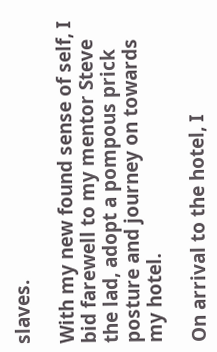slaves.

With my new found sense of self, I bid farewell to my mentor Steve the lad, adopt a pompous prick posture and journey on towards my hotel.

On arrival to the hotel, I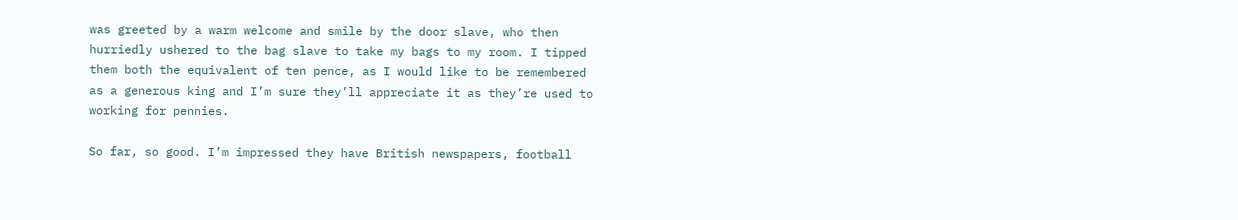was greeted by a warm welcome and smile by the door slave, who then hurriedly ushered to the bag slave to take my bags to my room. I tipped them both the equivalent of ten pence, as I would like to be remembered as a generous king and I’m sure they’ll appreciate it as they’re used to working for pennies.

So far, so good. I’m impressed they have British newspapers, football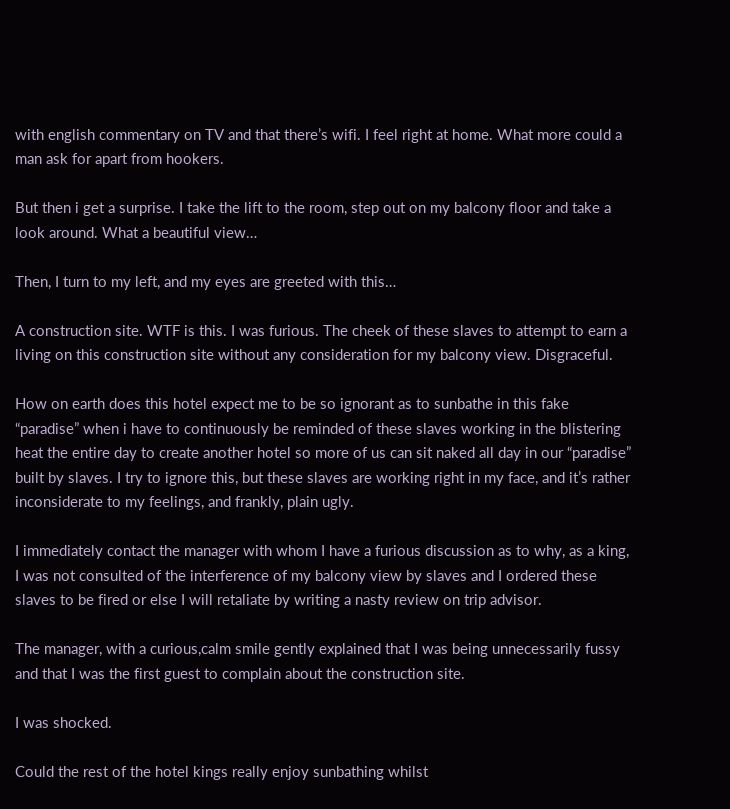with english commentary on TV and that there’s wifi. I feel right at home. What more could a man ask for apart from hookers.

But then i get a surprise. I take the lift to the room, step out on my balcony floor and take a look around. What a beautiful view…

Then, I turn to my left, and my eyes are greeted with this…

A construction site. WTF is this. I was furious. The cheek of these slaves to attempt to earn a living on this construction site without any consideration for my balcony view. Disgraceful.

How on earth does this hotel expect me to be so ignorant as to sunbathe in this fake “paradise” when i have to continuously be reminded of these slaves working in the blistering heat the entire day to create another hotel so more of us can sit naked all day in our “paradise” built by slaves. I try to ignore this, but these slaves are working right in my face, and it’s rather inconsiderate to my feelings, and frankly, plain ugly.

I immediately contact the manager with whom I have a furious discussion as to why, as a king, I was not consulted of the interference of my balcony view by slaves and I ordered these slaves to be fired or else I will retaliate by writing a nasty review on trip advisor.

The manager, with a curious,calm smile gently explained that I was being unnecessarily fussy and that I was the first guest to complain about the construction site.

I was shocked.

Could the rest of the hotel kings really enjoy sunbathing whilst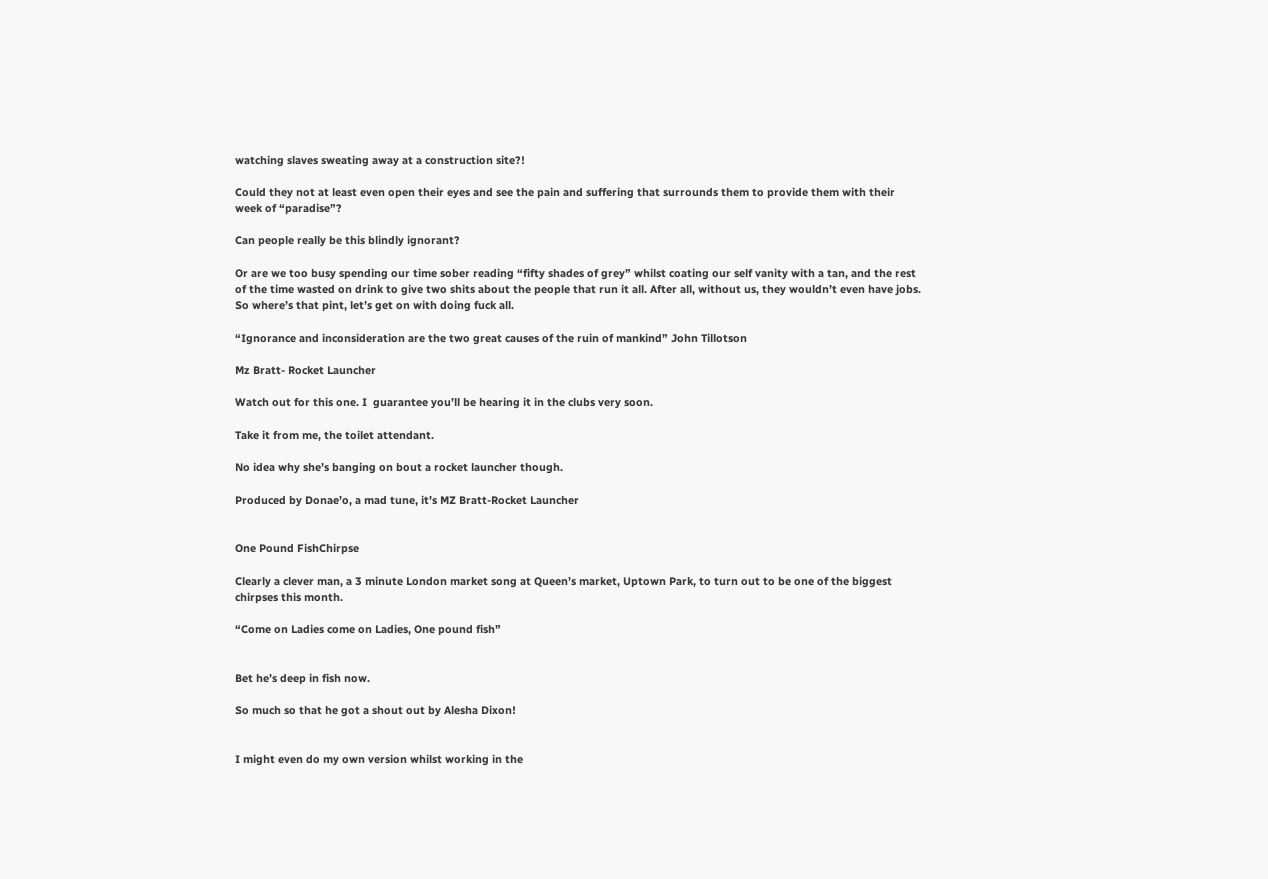watching slaves sweating away at a construction site?!

Could they not at least even open their eyes and see the pain and suffering that surrounds them to provide them with their week of “paradise”?

Can people really be this blindly ignorant?

Or are we too busy spending our time sober reading “fifty shades of grey” whilst coating our self vanity with a tan, and the rest of the time wasted on drink to give two shits about the people that run it all. After all, without us, they wouldn’t even have jobs. So where’s that pint, let’s get on with doing fuck all.

“Ignorance and inconsideration are the two great causes of the ruin of mankind” John Tillotson

Mz Bratt- Rocket Launcher

Watch out for this one. I  guarantee you’ll be hearing it in the clubs very soon.

Take it from me, the toilet attendant.

No idea why she’s banging on bout a rocket launcher though.

Produced by Donae’o, a mad tune, it’s MZ Bratt-Rocket Launcher


One Pound FishChirpse

Clearly a clever man, a 3 minute London market song at Queen’s market, Uptown Park, to turn out to be one of the biggest chirpses this month.

“Come on Ladies come on Ladies, One pound fish”


Bet he’s deep in fish now.

So much so that he got a shout out by Alesha Dixon!


I might even do my own version whilst working in the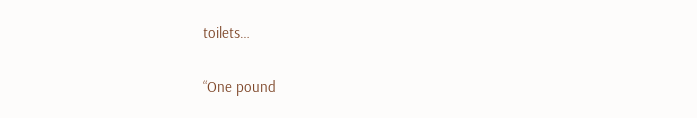toilets…

“One pound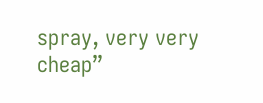spray, very very cheap”